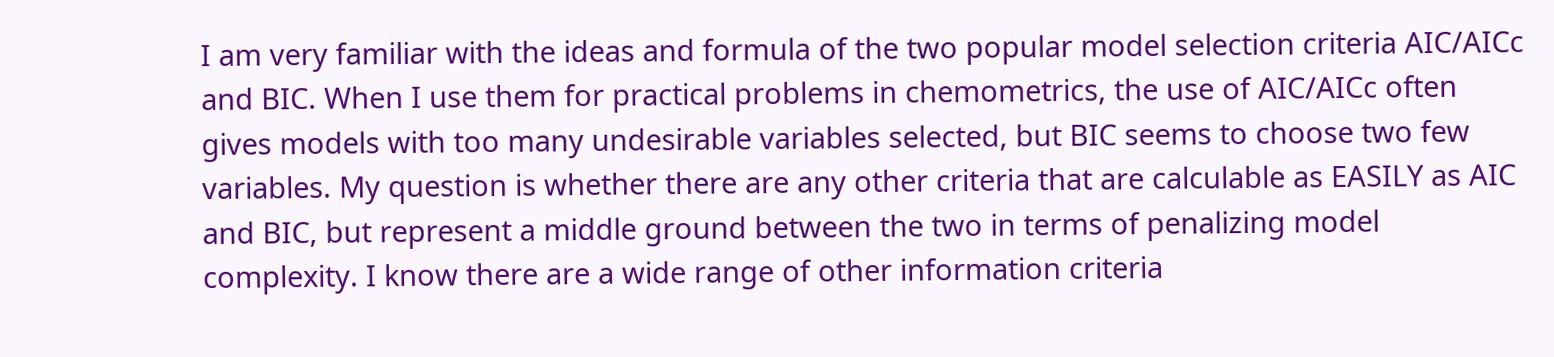I am very familiar with the ideas and formula of the two popular model selection criteria AIC/AICc and BIC. When I use them for practical problems in chemometrics, the use of AIC/AICc often gives models with too many undesirable variables selected, but BIC seems to choose two few variables. My question is whether there are any other criteria that are calculable as EASILY as AIC and BIC, but represent a middle ground between the two in terms of penalizing model complexity. I know there are a wide range of other information criteria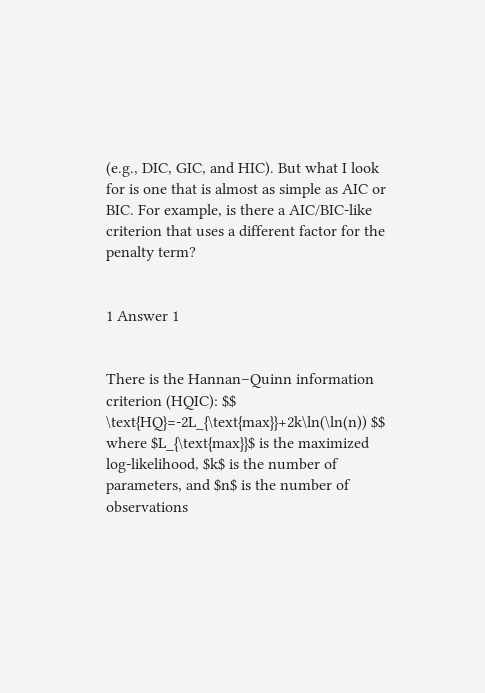(e.g., DIC, GIC, and HIC). But what I look for is one that is almost as simple as AIC or BIC. For example, is there a AIC/BIC-like criterion that uses a different factor for the penalty term?


1 Answer 1


There is the Hannan–Quinn information criterion (HQIC): $$ \text{HQ}=-2L_{\text{max}}+2k\ln(\ln(n)) $$ where $L_{\text{max}}$ is the maximized log-likelihood, $k$ is the number of parameters, and $n$ is the number of observations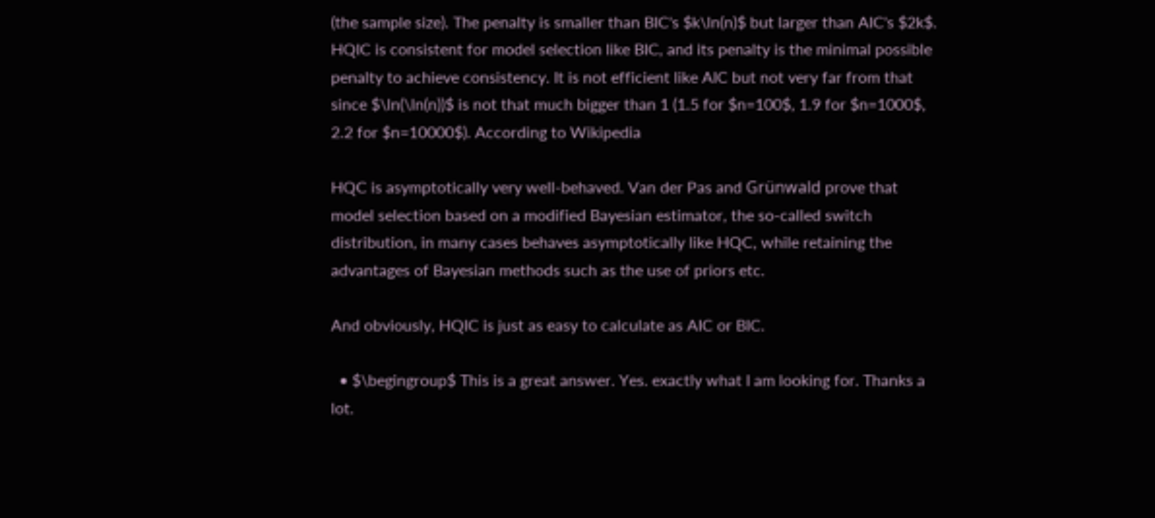(the sample size). The penalty is smaller than BIC's $k\ln(n)$ but larger than AIC's $2k$. HQIC is consistent for model selection like BIC, and its penalty is the minimal possible penalty to achieve consistency. It is not efficient like AIC but not very far from that since $\ln(\ln(n))$ is not that much bigger than 1 (1.5 for $n=100$, 1.9 for $n=1000$, 2.2 for $n=10000$). According to Wikipedia

HQC is asymptotically very well-behaved. Van der Pas and Grünwald prove that model selection based on a modified Bayesian estimator, the so-called switch distribution, in many cases behaves asymptotically like HQC, while retaining the advantages of Bayesian methods such as the use of priors etc.

And obviously, HQIC is just as easy to calculate as AIC or BIC.

  • $\begingroup$ This is a great answer. Yes. exactly what I am looking for. Thanks a lot.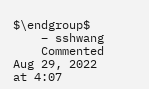$\endgroup$
    – sshwang
    Commented Aug 29, 2022 at 4:07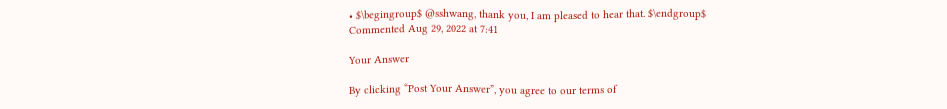• $\begingroup$ @sshwang, thank you, I am pleased to hear that. $\endgroup$ Commented Aug 29, 2022 at 7:41

Your Answer

By clicking “Post Your Answer”, you agree to our terms of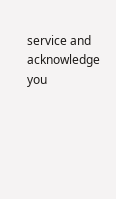service and acknowledge you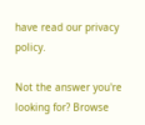have read our privacy policy.

Not the answer you're looking for? Browse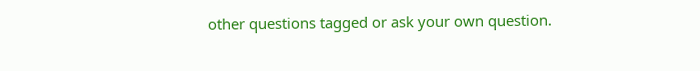other questions tagged or ask your own question.